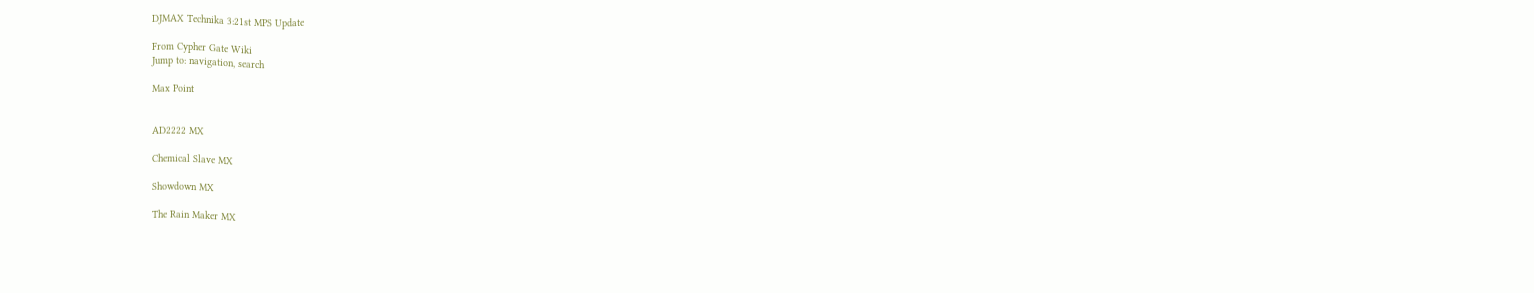DJMAX Technika 3:21st MPS Update

From Cypher Gate Wiki
Jump to: navigation, search

Max Point


AD2222 MX

Chemical Slave MX

Showdown MX

The Rain Maker MX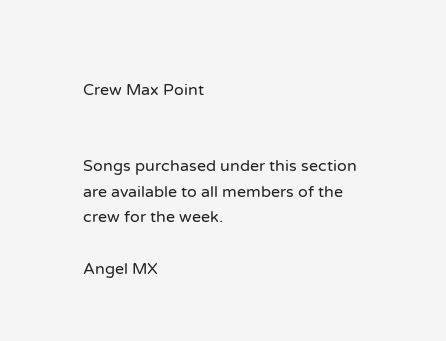Crew Max Point


Songs purchased under this section are available to all members of the crew for the week.

Angel MX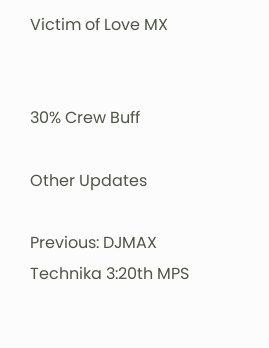Victim of Love MX


30% Crew Buff

Other Updates

Previous: DJMAX Technika 3:20th MPS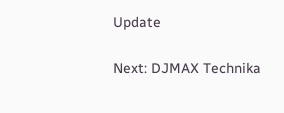Update

Next: DJMAX Technika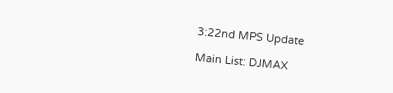3:22nd MPS Update

Main List: DJMAX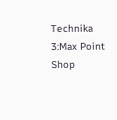Technika 3:Max Point Shop